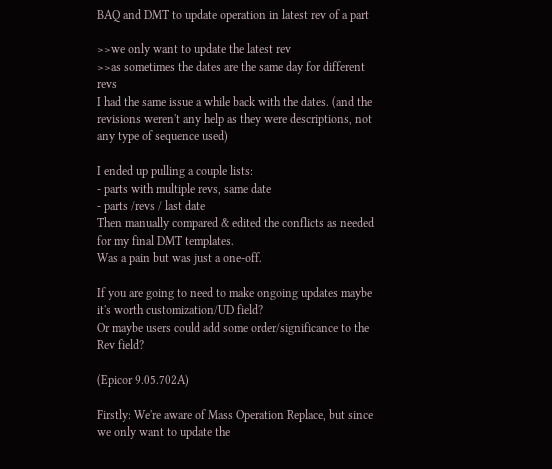BAQ and DMT to update operation in latest rev of a part

>>we only want to update the latest rev
>>as sometimes the dates are the same day for different revs
I had the same issue a while back with the dates. (and the revisions weren't any help as they were descriptions, not any type of sequence used)

I ended up pulling a couple lists:
- parts with multiple revs, same date
- parts /revs / last date
Then manually compared & edited the conflicts as needed for my final DMT templates.
Was a pain but was just a one-off.

If you are going to need to make ongoing updates maybe it's worth customization/UD field?
Or maybe users could add some order/significance to the Rev field?

(Epicor 9.05.702A)

Firstly: We're aware of Mass Operation Replace, but since we only want to update the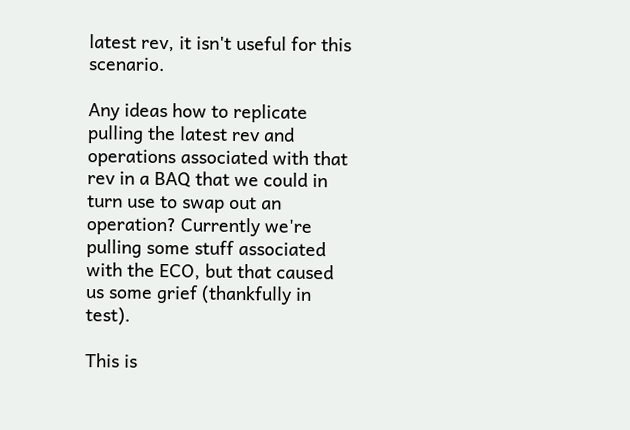latest rev, it isn't useful for this scenario.

Any ideas how to replicate pulling the latest rev and operations associated with that rev in a BAQ that we could in turn use to swap out an operation? Currently we're pulling some stuff associated with the ECO, but that caused us some grief (thankfully in test).

This is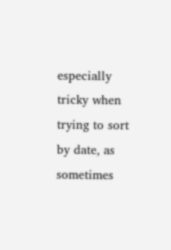especially tricky when trying to sort by date, as sometimes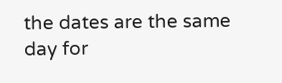the dates are the same day for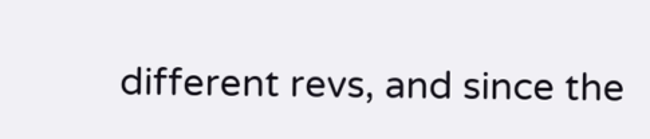different revs, and since the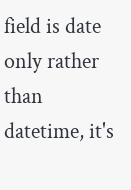field is date only rather than datetime, it's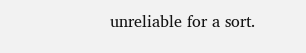unreliable for a sort.